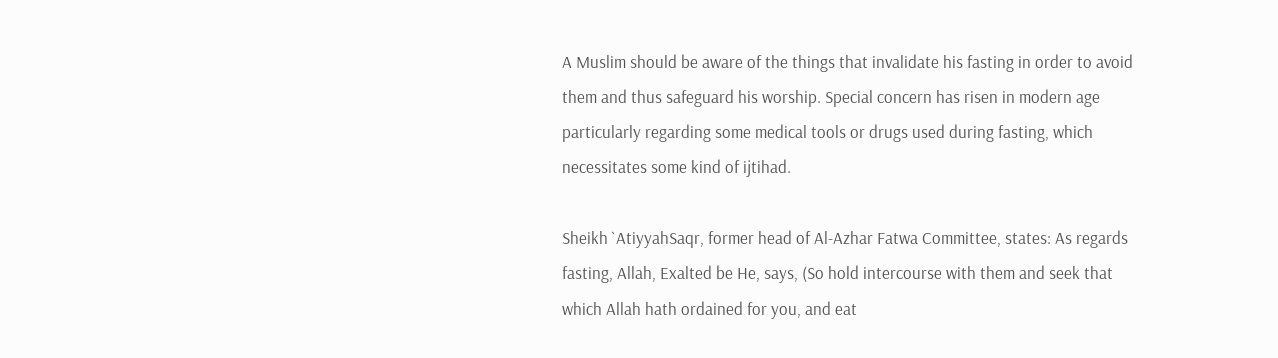A Muslim should be aware of the things that invalidate his fasting in order to avoid them and thus safeguard his worship. Special concern has risen in modern age particularly regarding some medical tools or drugs used during fasting, which necessitates some kind of ijtihad.

Sheikh `AtiyyahSaqr, former head of Al-Azhar Fatwa Committee, states: As regards fasting, Allah, Exalted be He, says, (So hold intercourse with them and seek that which Allah hath ordained for you, and eat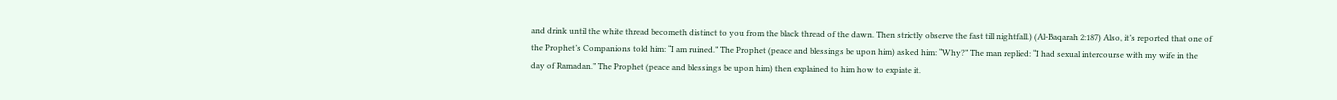and drink until the white thread becometh distinct to you from the black thread of the dawn. Then strictly observe the fast till nightfall.) (Al-Baqarah 2:187) Also, it’s reported that one of the Prophet’s Companions told him: “I am ruined.” The Prophet (peace and blessings be upon him) asked him: “Why?” The man replied: “I had sexual intercourse with my wife in the day of Ramadan.” The Prophet (peace and blessings be upon him) then explained to him how to expiate it.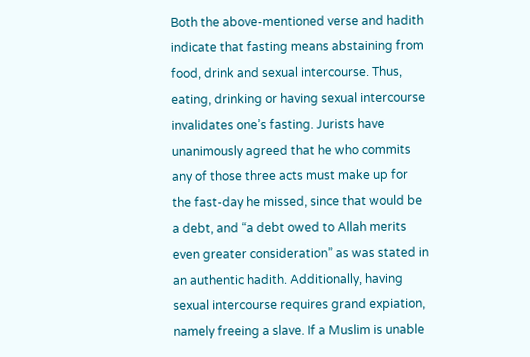Both the above-mentioned verse and hadith indicate that fasting means abstaining from food, drink and sexual intercourse. Thus, eating, drinking or having sexual intercourse invalidates one’s fasting. Jurists have unanimously agreed that he who commits any of those three acts must make up for the fast-day he missed, since that would be a debt, and “a debt owed to Allah merits even greater consideration” as was stated in an authentic hadith. Additionally, having sexual intercourse requires grand expiation, namely freeing a slave. If a Muslim is unable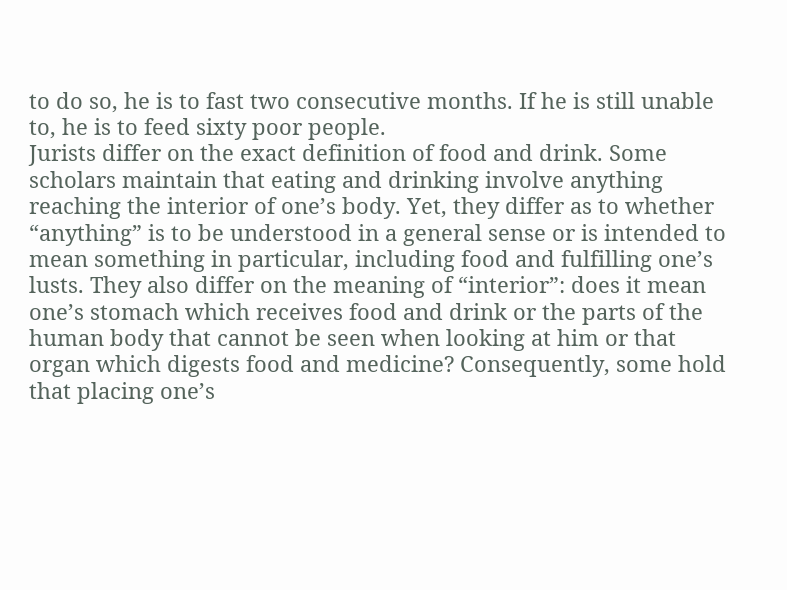to do so, he is to fast two consecutive months. If he is still unable to, he is to feed sixty poor people.
Jurists differ on the exact definition of food and drink. Some scholars maintain that eating and drinking involve anything reaching the interior of one’s body. Yet, they differ as to whether “anything” is to be understood in a general sense or is intended to mean something in particular, including food and fulfilling one’s lusts. They also differ on the meaning of “interior”: does it mean one’s stomach which receives food and drink or the parts of the human body that cannot be seen when looking at him or that organ which digests food and medicine? Consequently, some hold that placing one’s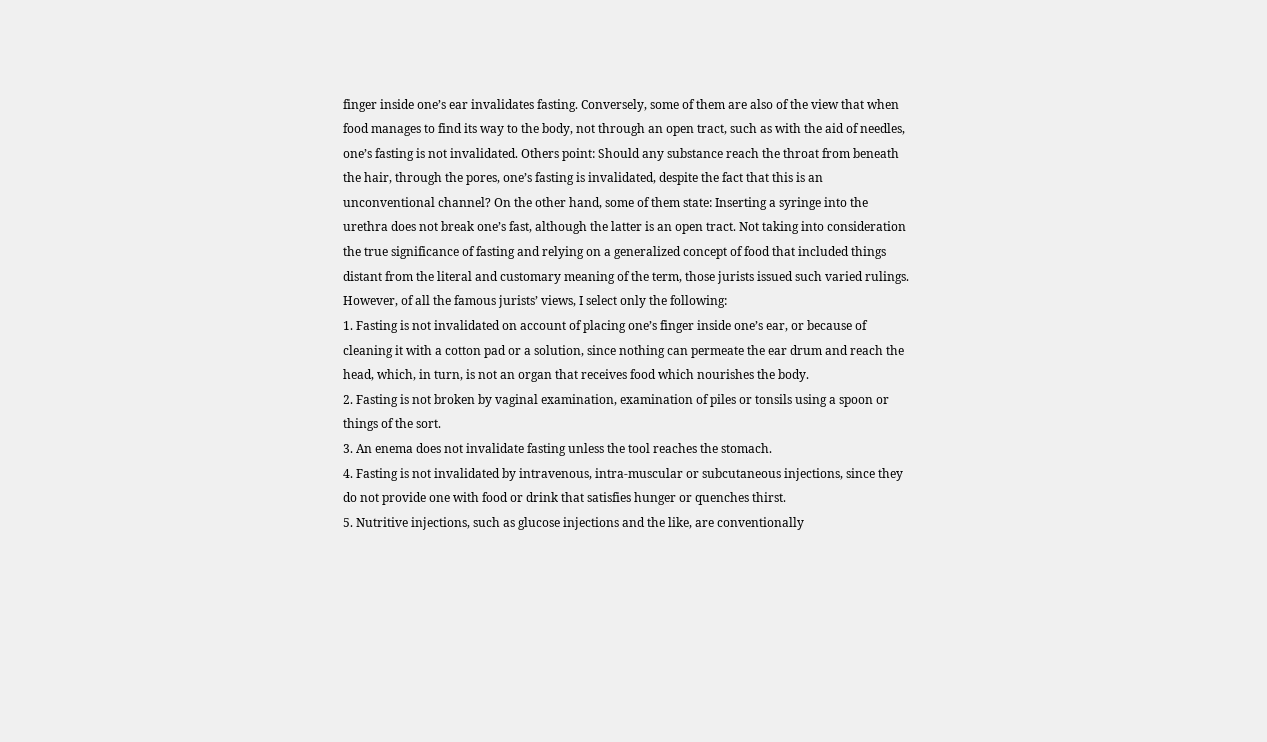finger inside one’s ear invalidates fasting. Conversely, some of them are also of the view that when food manages to find its way to the body, not through an open tract, such as with the aid of needles, one’s fasting is not invalidated. Others point: Should any substance reach the throat from beneath the hair, through the pores, one’s fasting is invalidated, despite the fact that this is an unconventional channel? On the other hand, some of them state: Inserting a syringe into the urethra does not break one’s fast, although the latter is an open tract. Not taking into consideration the true significance of fasting and relying on a generalized concept of food that included things distant from the literal and customary meaning of the term, those jurists issued such varied rulings.
However, of all the famous jurists’ views, I select only the following:
1. Fasting is not invalidated on account of placing one’s finger inside one’s ear, or because of cleaning it with a cotton pad or a solution, since nothing can permeate the ear drum and reach the head, which, in turn, is not an organ that receives food which nourishes the body.
2. Fasting is not broken by vaginal examination, examination of piles or tonsils using a spoon or things of the sort.
3. An enema does not invalidate fasting unless the tool reaches the stomach.
4. Fasting is not invalidated by intravenous, intra-muscular or subcutaneous injections, since they do not provide one with food or drink that satisfies hunger or quenches thirst.
5. Nutritive injections, such as glucose injections and the like, are conventionally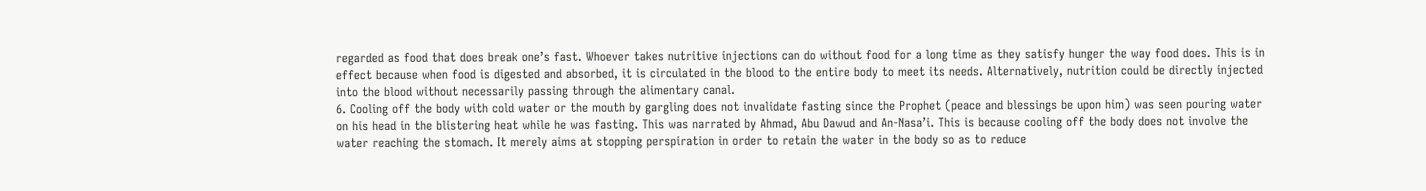regarded as food that does break one’s fast. Whoever takes nutritive injections can do without food for a long time as they satisfy hunger the way food does. This is in effect because when food is digested and absorbed, it is circulated in the blood to the entire body to meet its needs. Alternatively, nutrition could be directly injected into the blood without necessarily passing through the alimentary canal.
6. Cooling off the body with cold water or the mouth by gargling does not invalidate fasting since the Prophet (peace and blessings be upon him) was seen pouring water on his head in the blistering heat while he was fasting. This was narrated by Ahmad, Abu Dawud and An-Nasa’i. This is because cooling off the body does not involve the water reaching the stomach. It merely aims at stopping perspiration in order to retain the water in the body so as to reduce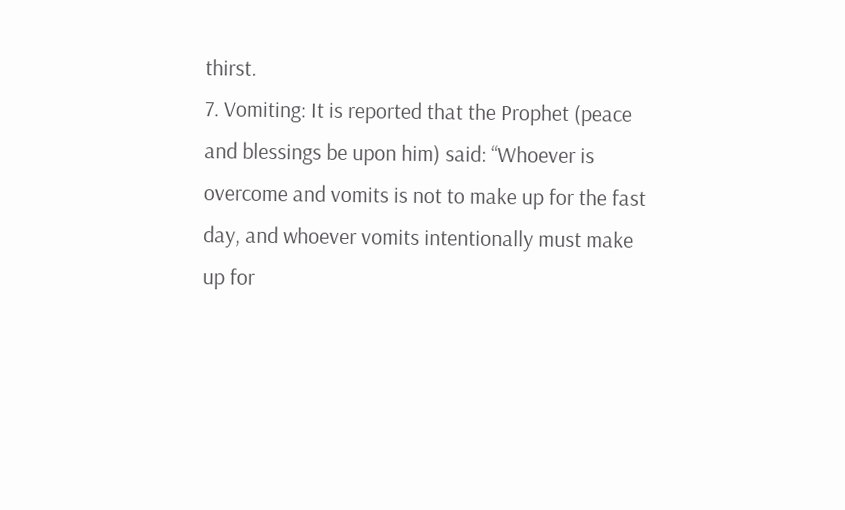thirst.
7. Vomiting: It is reported that the Prophet (peace and blessings be upon him) said: “Whoever is overcome and vomits is not to make up for the fast day, and whoever vomits intentionally must make up for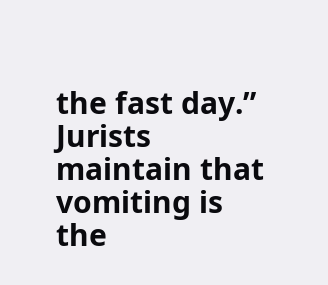the fast day.” Jurists maintain that vomiting is the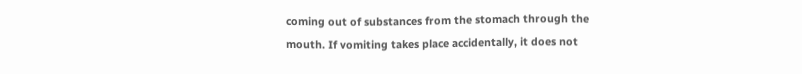coming out of substances from the stomach through the mouth. If vomiting takes place accidentally, it does not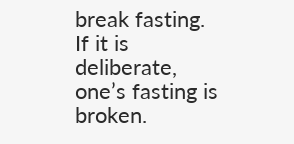break fasting. If it is deliberate, one’s fasting is broken.